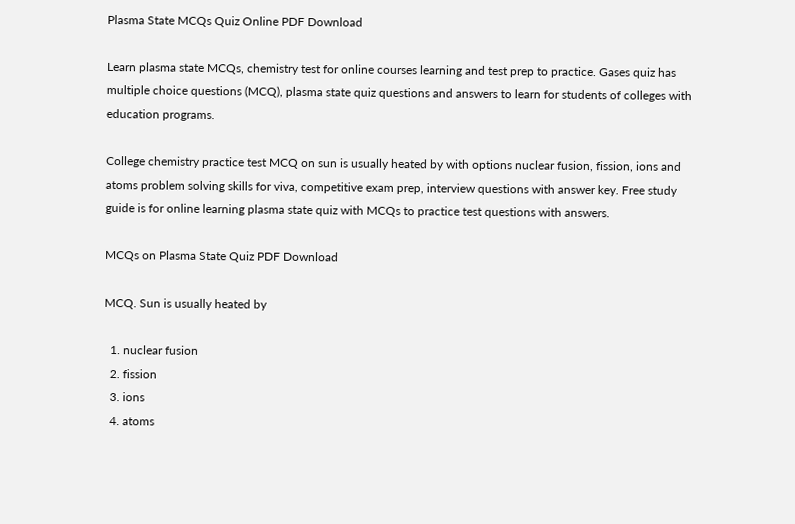Plasma State MCQs Quiz Online PDF Download

Learn plasma state MCQs, chemistry test for online courses learning and test prep to practice. Gases quiz has multiple choice questions (MCQ), plasma state quiz questions and answers to learn for students of colleges with education programs.

College chemistry practice test MCQ on sun is usually heated by with options nuclear fusion, fission, ions and atoms problem solving skills for viva, competitive exam prep, interview questions with answer key. Free study guide is for online learning plasma state quiz with MCQs to practice test questions with answers.

MCQs on Plasma State Quiz PDF Download

MCQ. Sun is usually heated by

  1. nuclear fusion
  2. fission
  3. ions
  4. atoms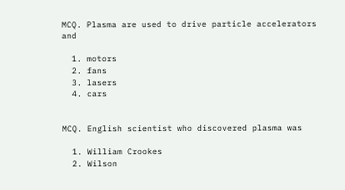MCQ. Plasma are used to drive particle accelerators and

  1. motors
  2. fans
  3. lasers
  4. cars


MCQ. English scientist who discovered plasma was

  1. William Crookes
  2. Wilson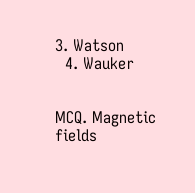3. Watson
  4. Wauker


MCQ. Magnetic fields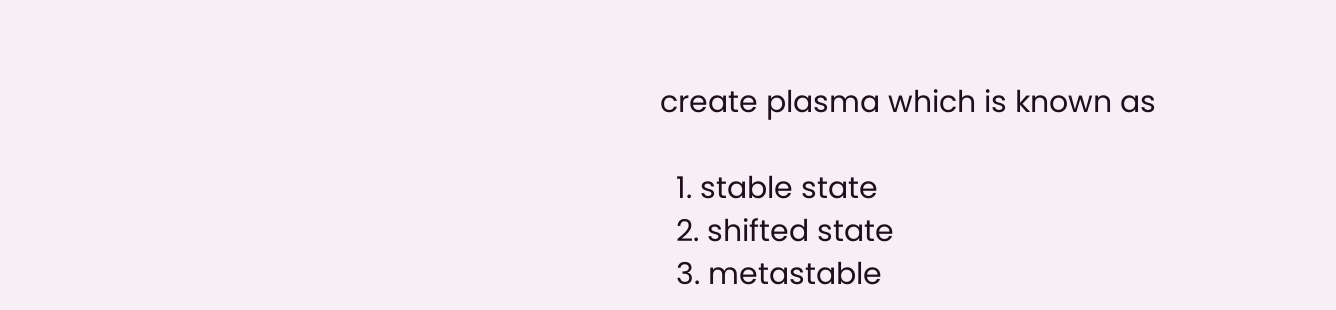create plasma which is known as

  1. stable state
  2. shifted state
  3. metastable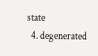state
  4. degenerated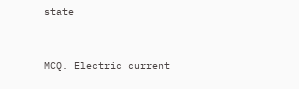state


MCQ. Electric current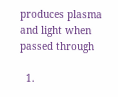produces plasma and light when passed through

  1.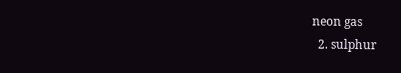neon gas
  2. sulphur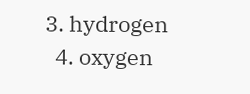3. hydrogen
  4. oxygen